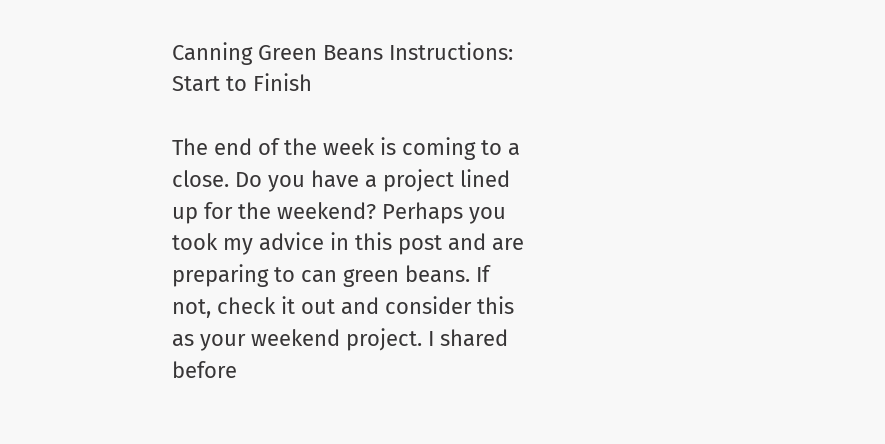Canning Green Beans Instructions: Start to Finish

The end of the week is coming to a close. Do you have a project lined up for the weekend? Perhaps you took my advice in this post and are preparing to can green beans. If not, check it out and consider this as your weekend project. I shared before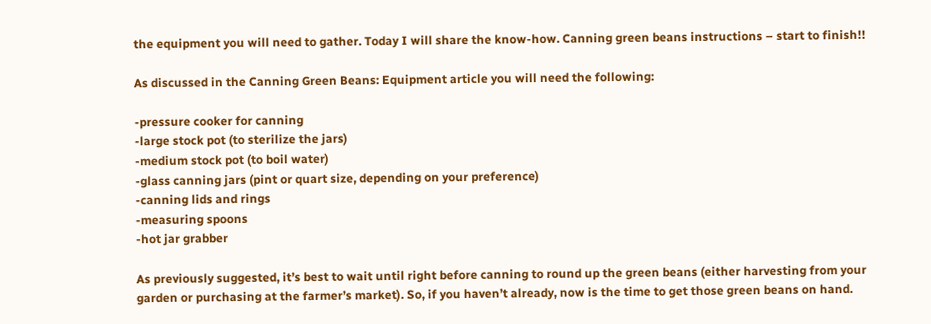the equipment you will need to gather. Today I will share the know-how. Canning green beans instructions – start to finish!!

As discussed in the Canning Green Beans: Equipment article you will need the following:

-pressure cooker for canning
-large stock pot (to sterilize the jars)
-medium stock pot (to boil water)
-glass canning jars (pint or quart size, depending on your preference)
-canning lids and rings
-measuring spoons
-hot jar grabber

As previously suggested, it’s best to wait until right before canning to round up the green beans (either harvesting from your garden or purchasing at the farmer’s market). So, if you haven’t already, now is the time to get those green beans on hand.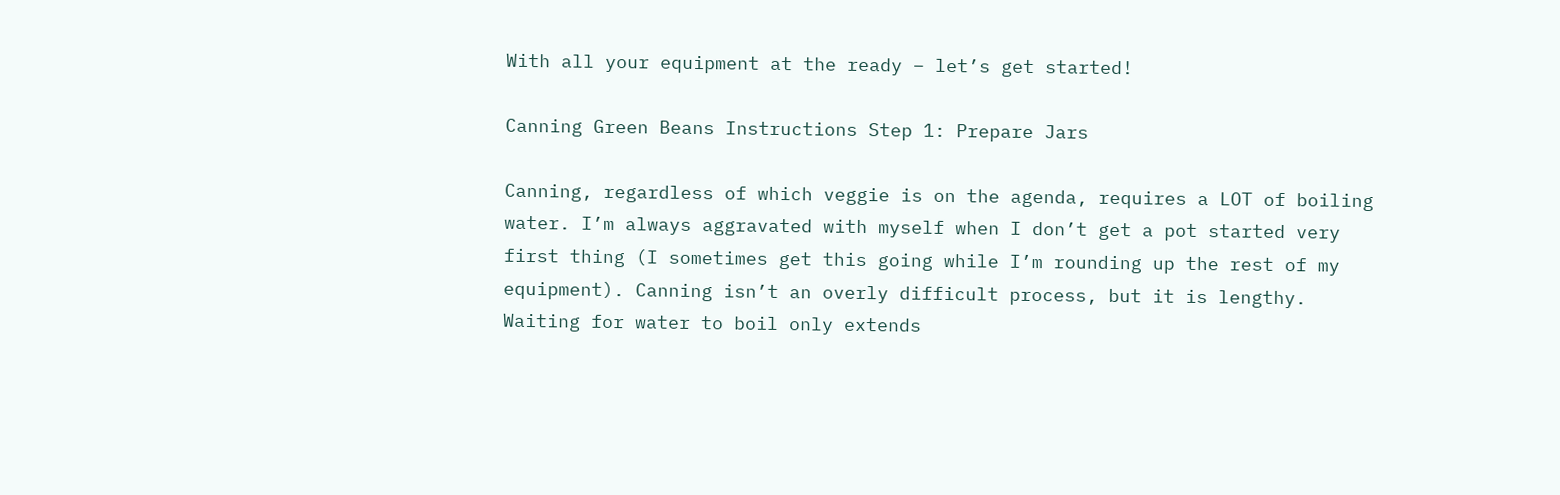With all your equipment at the ready – let’s get started!

Canning Green Beans Instructions Step 1: Prepare Jars

Canning, regardless of which veggie is on the agenda, requires a LOT of boiling water. I’m always aggravated with myself when I don’t get a pot started very first thing (I sometimes get this going while I’m rounding up the rest of my equipment). Canning isn’t an overly difficult process, but it is lengthy. Waiting for water to boil only extends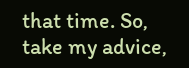that time. So, take my advice,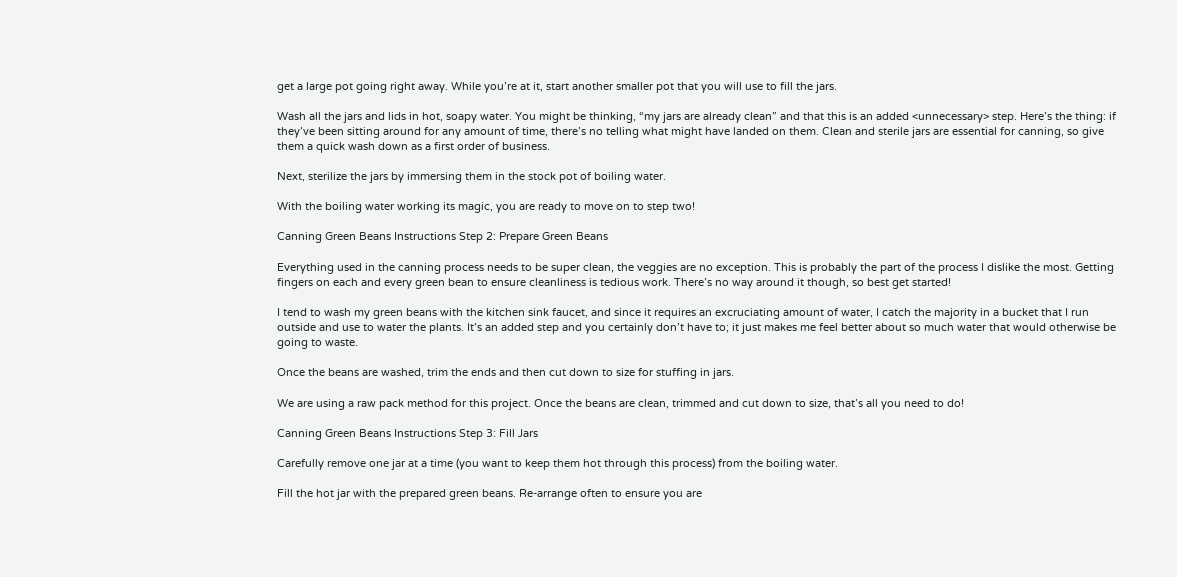get a large pot going right away. While you’re at it, start another smaller pot that you will use to fill the jars.

Wash all the jars and lids in hot, soapy water. You might be thinking, “my jars are already clean” and that this is an added <unnecessary> step. Here’s the thing: if they’ve been sitting around for any amount of time, there’s no telling what might have landed on them. Clean and sterile jars are essential for canning, so give them a quick wash down as a first order of business.

Next, sterilize the jars by immersing them in the stock pot of boiling water.

With the boiling water working its magic, you are ready to move on to step two!

Canning Green Beans Instructions Step 2: Prepare Green Beans

Everything used in the canning process needs to be super clean, the veggies are no exception. This is probably the part of the process I dislike the most. Getting fingers on each and every green bean to ensure cleanliness is tedious work. There’s no way around it though, so best get started!

I tend to wash my green beans with the kitchen sink faucet, and since it requires an excruciating amount of water, I catch the majority in a bucket that I run outside and use to water the plants. It’s an added step and you certainly don’t have to; it just makes me feel better about so much water that would otherwise be going to waste.

Once the beans are washed, trim the ends and then cut down to size for stuffing in jars.

We are using a raw pack method for this project. Once the beans are clean, trimmed and cut down to size, that’s all you need to do!

Canning Green Beans Instructions Step 3: Fill Jars

Carefully remove one jar at a time (you want to keep them hot through this process) from the boiling water.

Fill the hot jar with the prepared green beans. Re-arrange often to ensure you are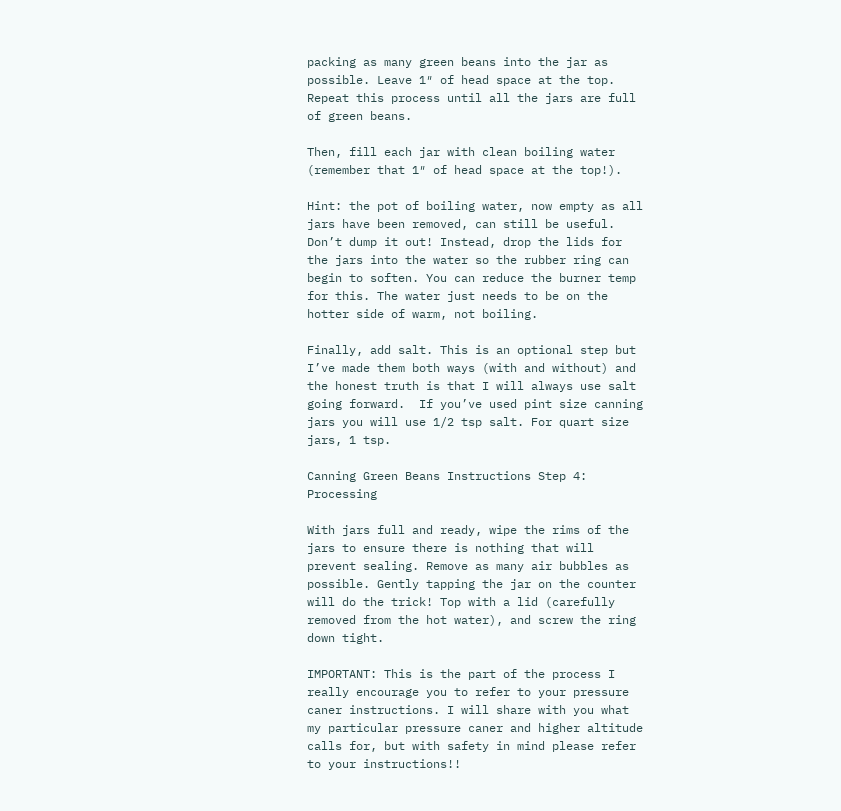packing as many green beans into the jar as possible. Leave 1″ of head space at the top. Repeat this process until all the jars are full of green beans.

Then, fill each jar with clean boiling water (remember that 1″ of head space at the top!).

Hint: the pot of boiling water, now empty as all jars have been removed, can still be useful. Don’t dump it out! Instead, drop the lids for the jars into the water so the rubber ring can begin to soften. You can reduce the burner temp for this. The water just needs to be on the hotter side of warm, not boiling.

Finally, add salt. This is an optional step but I’ve made them both ways (with and without) and the honest truth is that I will always use salt going forward.  If you’ve used pint size canning jars you will use 1/2 tsp salt. For quart size jars, 1 tsp.

Canning Green Beans Instructions Step 4: Processing

With jars full and ready, wipe the rims of the jars to ensure there is nothing that will prevent sealing. Remove as many air bubbles as possible. Gently tapping the jar on the counter will do the trick! Top with a lid (carefully removed from the hot water), and screw the ring down tight.

IMPORTANT: This is the part of the process I really encourage you to refer to your pressure caner instructions. I will share with you what my particular pressure caner and higher altitude calls for, but with safety in mind please refer to your instructions!!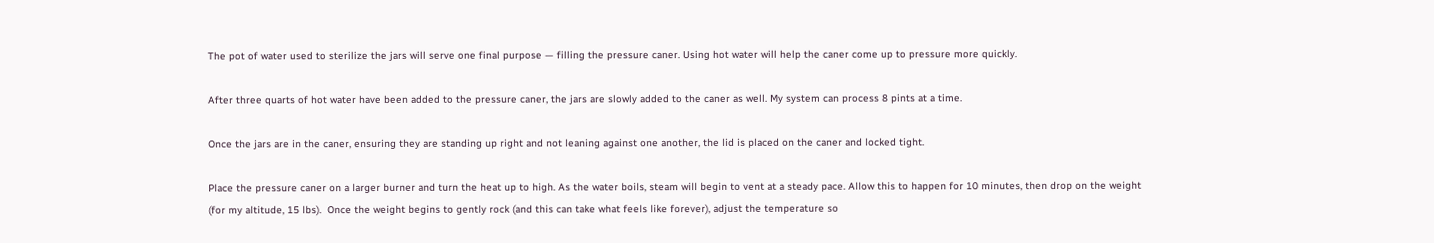The pot of water used to sterilize the jars will serve one final purpose — filling the pressure caner. Using hot water will help the caner come up to pressure more quickly.

After three quarts of hot water have been added to the pressure caner, the jars are slowly added to the caner as well. My system can process 8 pints at a time.

Once the jars are in the caner, ensuring they are standing up right and not leaning against one another, the lid is placed on the caner and locked tight.

Place the pressure caner on a larger burner and turn the heat up to high. As the water boils, steam will begin to vent at a steady pace. Allow this to happen for 10 minutes, then drop on the weight (for my altitude, 15 lbs).  Once the weight begins to gently rock (and this can take what feels like forever), adjust the temperature so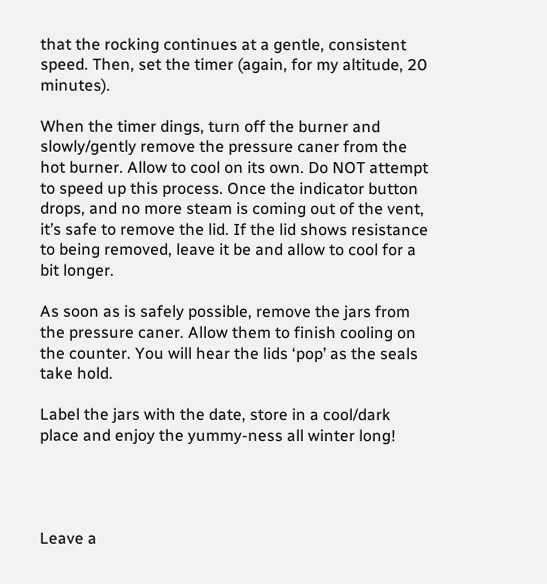that the rocking continues at a gentle, consistent speed. Then, set the timer (again, for my altitude, 20 minutes).

When the timer dings, turn off the burner and slowly/gently remove the pressure caner from the hot burner. Allow to cool on its own. Do NOT attempt to speed up this process. Once the indicator button drops, and no more steam is coming out of the vent, it’s safe to remove the lid. If the lid shows resistance to being removed, leave it be and allow to cool for a bit longer.

As soon as is safely possible, remove the jars from the pressure caner. Allow them to finish cooling on the counter. You will hear the lids ‘pop’ as the seals take hold.

Label the jars with the date, store in a cool/dark place and enjoy the yummy-ness all winter long!




Leave a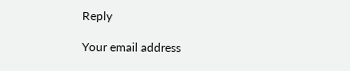Reply

Your email address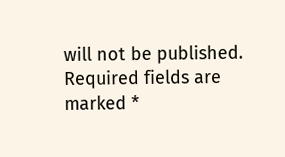will not be published. Required fields are marked *